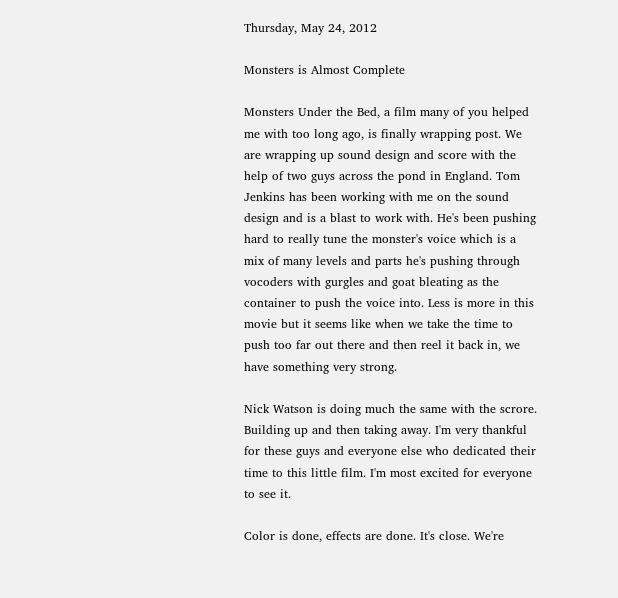Thursday, May 24, 2012

Monsters is Almost Complete

Monsters Under the Bed, a film many of you helped me with too long ago, is finally wrapping post. We are wrapping up sound design and score with the help of two guys across the pond in England. Tom Jenkins has been working with me on the sound design and is a blast to work with. He's been pushing hard to really tune the monster's voice which is a mix of many levels and parts he's pushing through vocoders with gurgles and goat bleating as the container to push the voice into. Less is more in this movie but it seems like when we take the time to push too far out there and then reel it back in, we have something very strong.

Nick Watson is doing much the same with the scrore. Building up and then taking away. I'm very thankful for these guys and everyone else who dedicated their time to this little film. I'm most excited for everyone to see it.

Color is done, effects are done. It's close. We're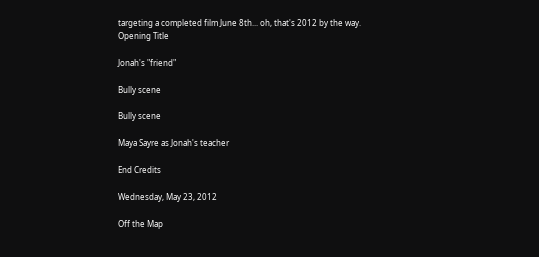targeting a completed film June 8th... oh, that's 2012 by the way.
Opening Title

Jonah's "friend"

Bully scene

Bully scene

Maya Sayre as Jonah's teacher

End Credits

Wednesday, May 23, 2012

Off the Map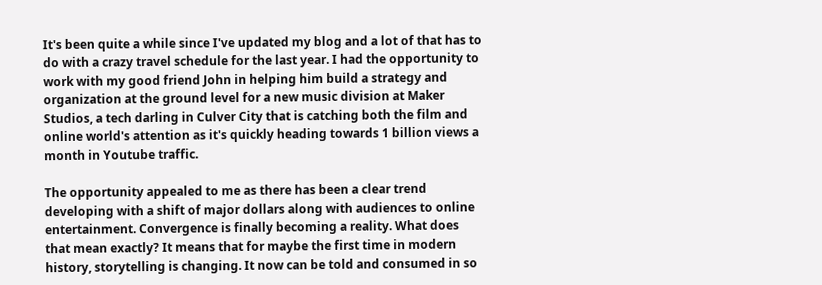It's been quite a while since I've updated my blog and a lot of that has to do with a crazy travel schedule for the last year. I had the opportunity to work with my good friend John in helping him build a strategy and organization at the ground level for a new music division at Maker Studios, a tech darling in Culver City that is catching both the film and online world's attention as it's quickly heading towards 1 billion views a month in Youtube traffic.

The opportunity appealed to me as there has been a clear trend developing with a shift of major dollars along with audiences to online entertainment. Convergence is finally becoming a reality. What does that mean exactly? It means that for maybe the first time in modern history, storytelling is changing. It now can be told and consumed in so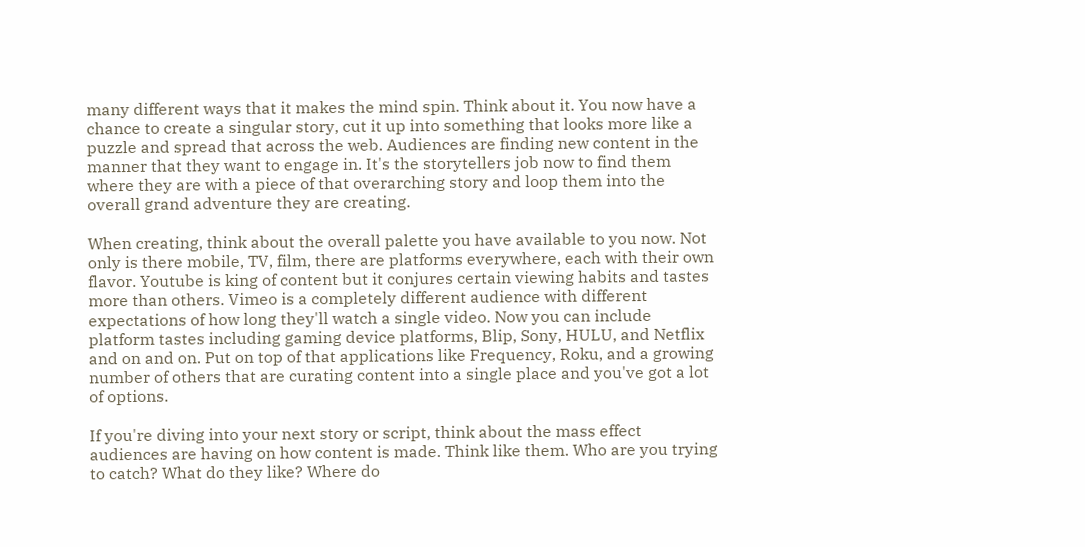many different ways that it makes the mind spin. Think about it. You now have a chance to create a singular story, cut it up into something that looks more like a puzzle and spread that across the web. Audiences are finding new content in the manner that they want to engage in. It's the storytellers job now to find them where they are with a piece of that overarching story and loop them into the overall grand adventure they are creating.

When creating, think about the overall palette you have available to you now. Not only is there mobile, TV, film, there are platforms everywhere, each with their own flavor. Youtube is king of content but it conjures certain viewing habits and tastes more than others. Vimeo is a completely different audience with different expectations of how long they'll watch a single video. Now you can include platform tastes including gaming device platforms, Blip, Sony, HULU, and Netflix and on and on. Put on top of that applications like Frequency, Roku, and a growing number of others that are curating content into a single place and you've got a lot of options.

If you're diving into your next story or script, think about the mass effect audiences are having on how content is made. Think like them. Who are you trying to catch? What do they like? Where do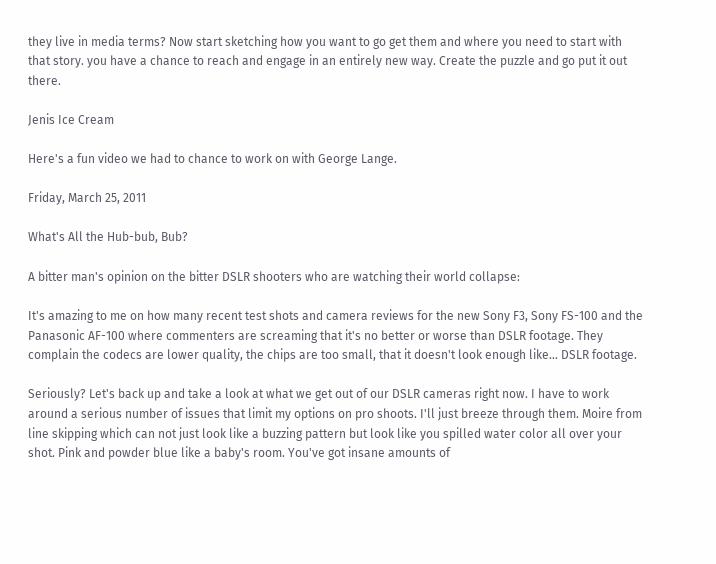they live in media terms? Now start sketching how you want to go get them and where you need to start with that story. you have a chance to reach and engage in an entirely new way. Create the puzzle and go put it out there.

Jenis Ice Cream

Here's a fun video we had to chance to work on with George Lange.

Friday, March 25, 2011

What's All the Hub-bub, Bub?

A bitter man's opinion on the bitter DSLR shooters who are watching their world collapse:

It's amazing to me on how many recent test shots and camera reviews for the new Sony F3, Sony FS-100 and the Panasonic AF-100 where commenters are screaming that it's no better or worse than DSLR footage. They complain the codecs are lower quality, the chips are too small, that it doesn't look enough like... DSLR footage.

Seriously? Let's back up and take a look at what we get out of our DSLR cameras right now. I have to work around a serious number of issues that limit my options on pro shoots. I'll just breeze through them. Moire from line skipping which can not just look like a buzzing pattern but look like you spilled water color all over your shot. Pink and powder blue like a baby's room. You've got insane amounts of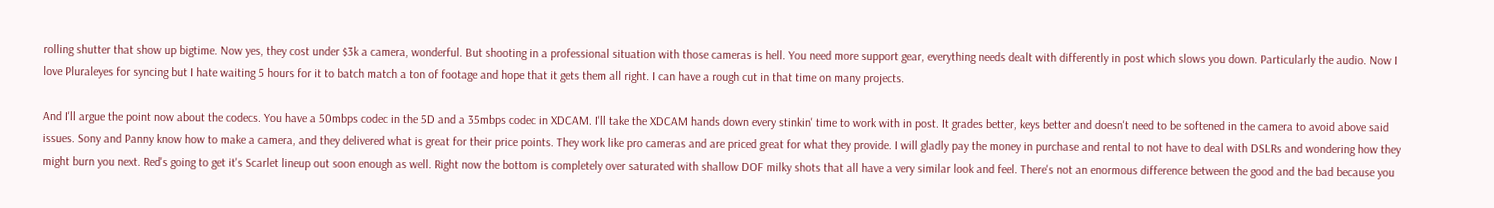rolling shutter that show up bigtime. Now yes, they cost under $3k a camera, wonderful. But shooting in a professional situation with those cameras is hell. You need more support gear, everything needs dealt with differently in post which slows you down. Particularly the audio. Now I love Pluraleyes for syncing but I hate waiting 5 hours for it to batch match a ton of footage and hope that it gets them all right. I can have a rough cut in that time on many projects.

And I'll argue the point now about the codecs. You have a 50mbps codec in the 5D and a 35mbps codec in XDCAM. I'll take the XDCAM hands down every stinkin' time to work with in post. It grades better, keys better and doesn't need to be softened in the camera to avoid above said issues. Sony and Panny know how to make a camera, and they delivered what is great for their price points. They work like pro cameras and are priced great for what they provide. I will gladly pay the money in purchase and rental to not have to deal with DSLRs and wondering how they might burn you next. Red's going to get it's Scarlet lineup out soon enough as well. Right now the bottom is completely over saturated with shallow DOF milky shots that all have a very similar look and feel. There's not an enormous difference between the good and the bad because you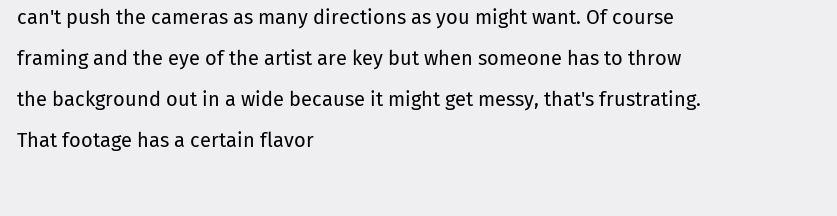can't push the cameras as many directions as you might want. Of course framing and the eye of the artist are key but when someone has to throw the background out in a wide because it might get messy, that's frustrating. That footage has a certain flavor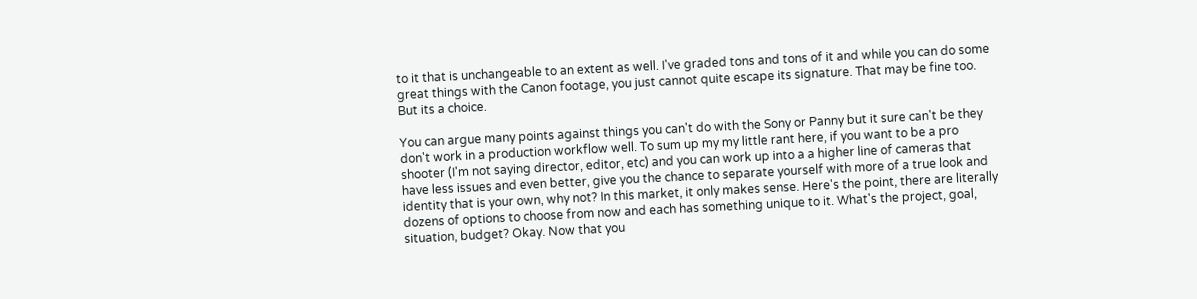to it that is unchangeable to an extent as well. I've graded tons and tons of it and while you can do some great things with the Canon footage, you just cannot quite escape its signature. That may be fine too. But its a choice.

You can argue many points against things you can't do with the Sony or Panny but it sure can't be they don't work in a production workflow well. To sum up my my little rant here, if you want to be a pro shooter (I'm not saying director, editor, etc) and you can work up into a a higher line of cameras that have less issues and even better, give you the chance to separate yourself with more of a true look and identity that is your own, why not? In this market, it only makes sense. Here's the point, there are literally dozens of options to choose from now and each has something unique to it. What's the project, goal, situation, budget? Okay. Now that you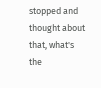stopped and thought about that, what's the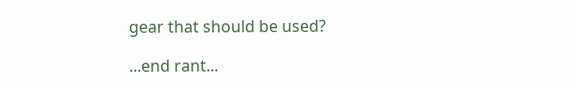gear that should be used?

...end rant...